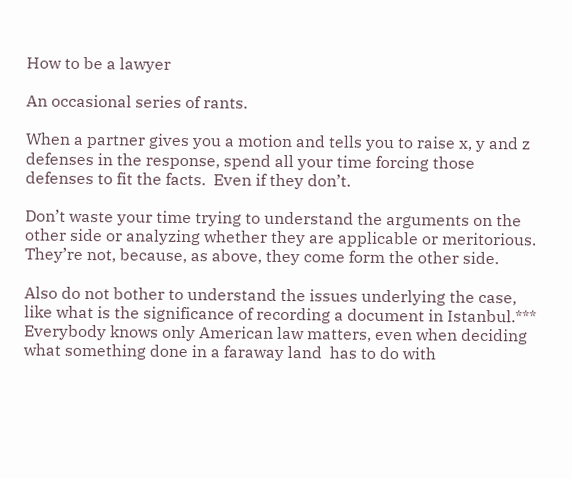How to be a lawyer

An occasional series of rants.

When a partner gives you a motion and tells you to raise x, y and z defenses in the response, spend all your time forcing those defenses to fit the facts.  Even if they don’t.

Don’t waste your time trying to understand the arguments on the other side or analyzing whether they are applicable or meritorious.  They’re not, because, as above, they come form the other side.

Also do not bother to understand the issues underlying the case, like what is the significance of recording a document in Istanbul.***  Everybody knows only American law matters, even when deciding what something done in a faraway land  has to do with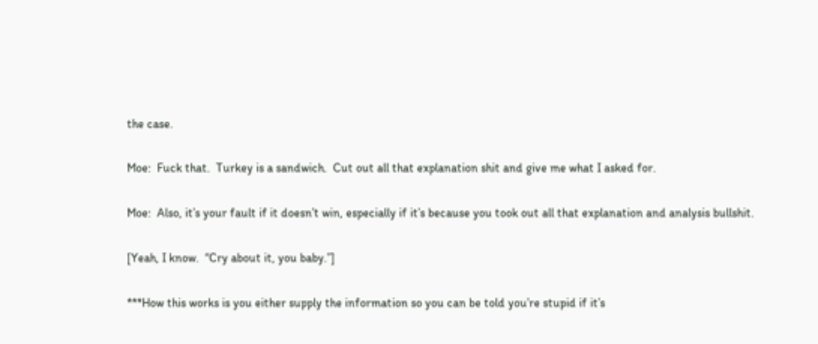the case.

Moe:  Fuck that.  Turkey is a sandwich.  Cut out all that explanation shit and give me what I asked for.

Moe:  Also, it’s your fault if it doesn’t win, especially if it’s because you took out all that explanation and analysis bullshit.

[Yeah, I know.  “Cry about it, you baby.”]

***How this works is you either supply the information so you can be told you’re stupid if it’s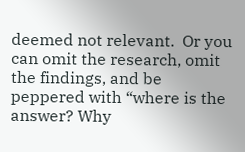deemed not relevant.  Or you can omit the research, omit the findings, and be peppered with “where is the answer? Why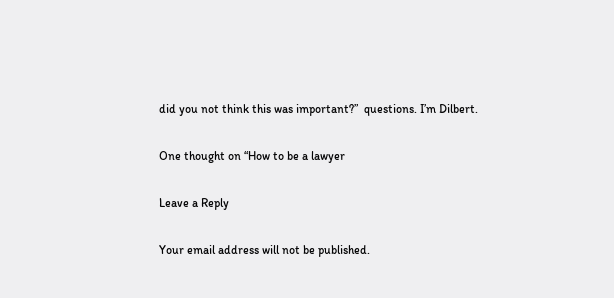did you not think this was important?”  questions. I’m Dilbert.

One thought on “How to be a lawyer

Leave a Reply

Your email address will not be published.